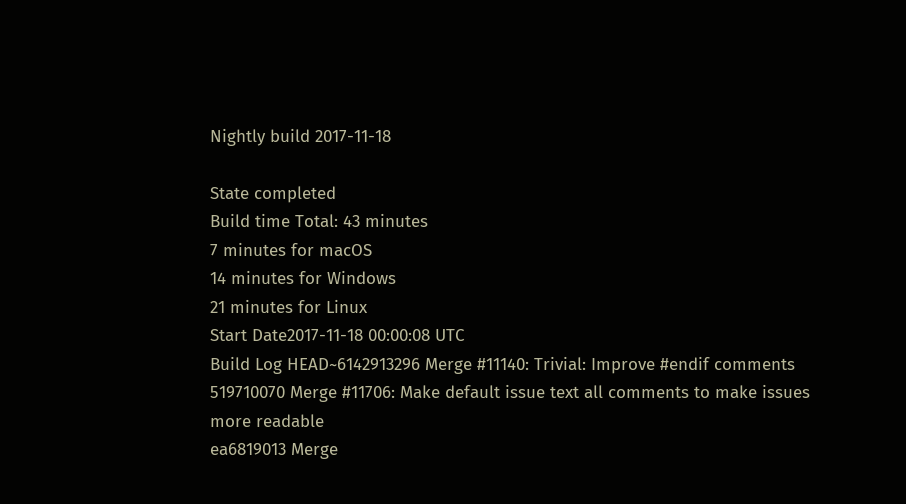Nightly build 2017-11-18

State completed
Build time Total: 43 minutes
7 minutes for macOS
14 minutes for Windows
21 minutes for Linux
Start Date2017-11-18 00:00:08 UTC
Build Log HEAD~6142913296 Merge #11140: Trivial: Improve #endif comments
519710070 Merge #11706: Make default issue text all comments to make issues more readable
ea6819013 Merge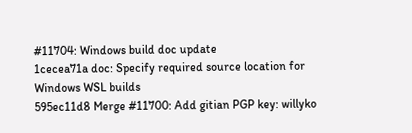#11704: Windows build doc update
1cecea71a doc: Specify required source location for Windows WSL builds
595ec11d8 Merge #11700: Add gitian PGP key: willyko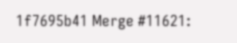1f7695b41 Merge #11621: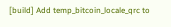[build] Add temp_bitcoin_locale_qrc to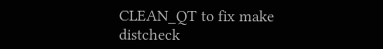CLEAN_QT to fix make distcheck